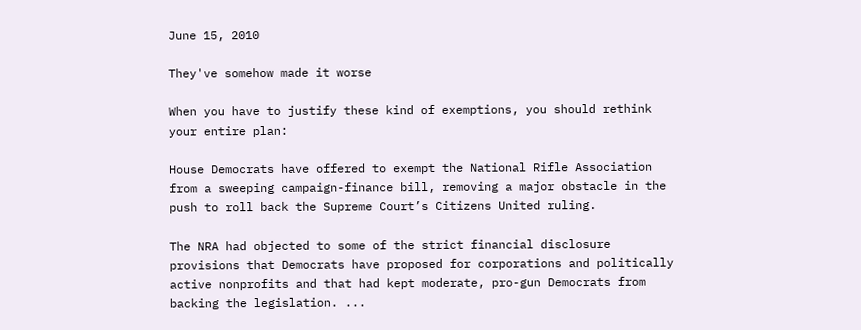June 15, 2010

They've somehow made it worse

When you have to justify these kind of exemptions, you should rethink your entire plan:

House Democrats have offered to exempt the National Rifle Association from a sweeping campaign-finance bill, removing a major obstacle in the push to roll back the Supreme Court’s Citizens United ruling.

The NRA had objected to some of the strict financial disclosure provisions that Democrats have proposed for corporations and politically active nonprofits and that had kept moderate, pro-gun Democrats from backing the legislation. ...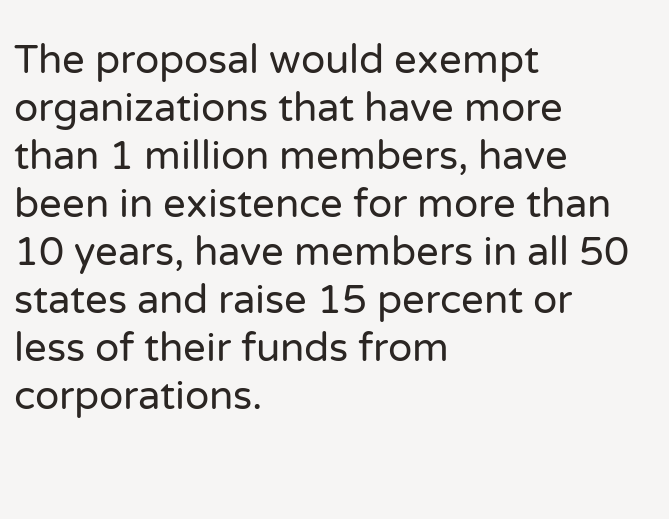The proposal would exempt organizations that have more than 1 million members, have been in existence for more than 10 years, have members in all 50 states and raise 15 percent or less of their funds from corporations.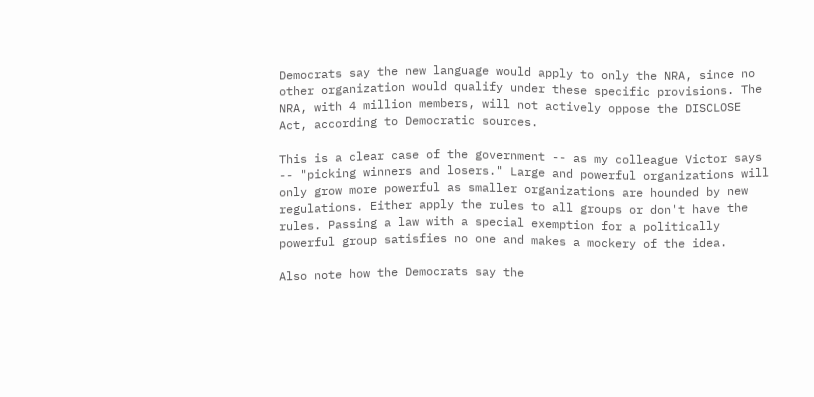Democrats say the new language would apply to only the NRA, since no other organization would qualify under these specific provisions. The NRA, with 4 million members, will not actively oppose the DISCLOSE Act, according to Democratic sources.

This is a clear case of the government -- as my colleague Victor says -- "picking winners and losers." Large and powerful organizations will only grow more powerful as smaller organizations are hounded by new regulations. Either apply the rules to all groups or don't have the rules. Passing a law with a special exemption for a politically powerful group satisfies no one and makes a mockery of the idea.

Also note how the Democrats say the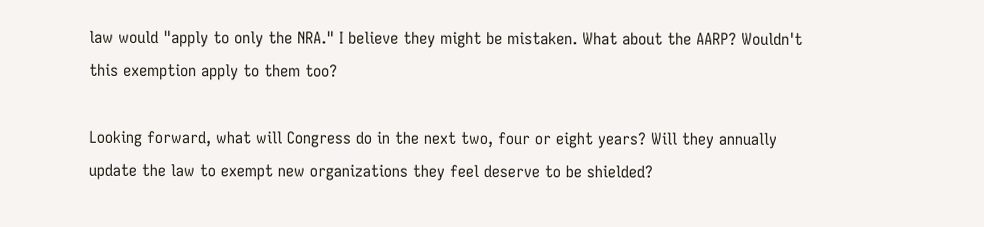law would "apply to only the NRA." I believe they might be mistaken. What about the AARP? Wouldn't this exemption apply to them too?

Looking forward, what will Congress do in the next two, four or eight years? Will they annually update the law to exempt new organizations they feel deserve to be shielded?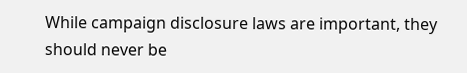While campaign disclosure laws are important, they should never be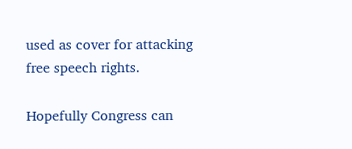used as cover for attacking free speech rights.

Hopefully Congress can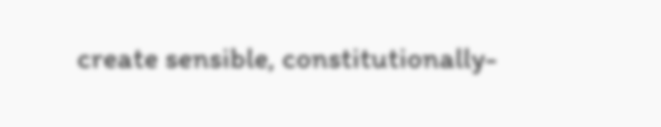create sensible, constitutionally-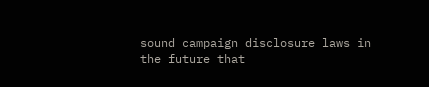sound campaign disclosure laws in the future that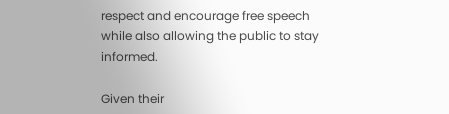respect and encourage free speech while also allowing the public to stay informed.

Given their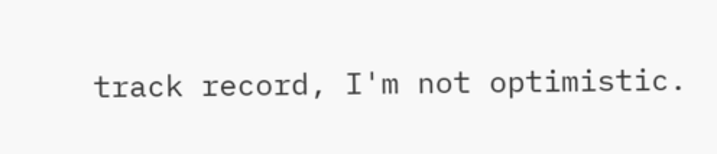track record, I'm not optimistic.